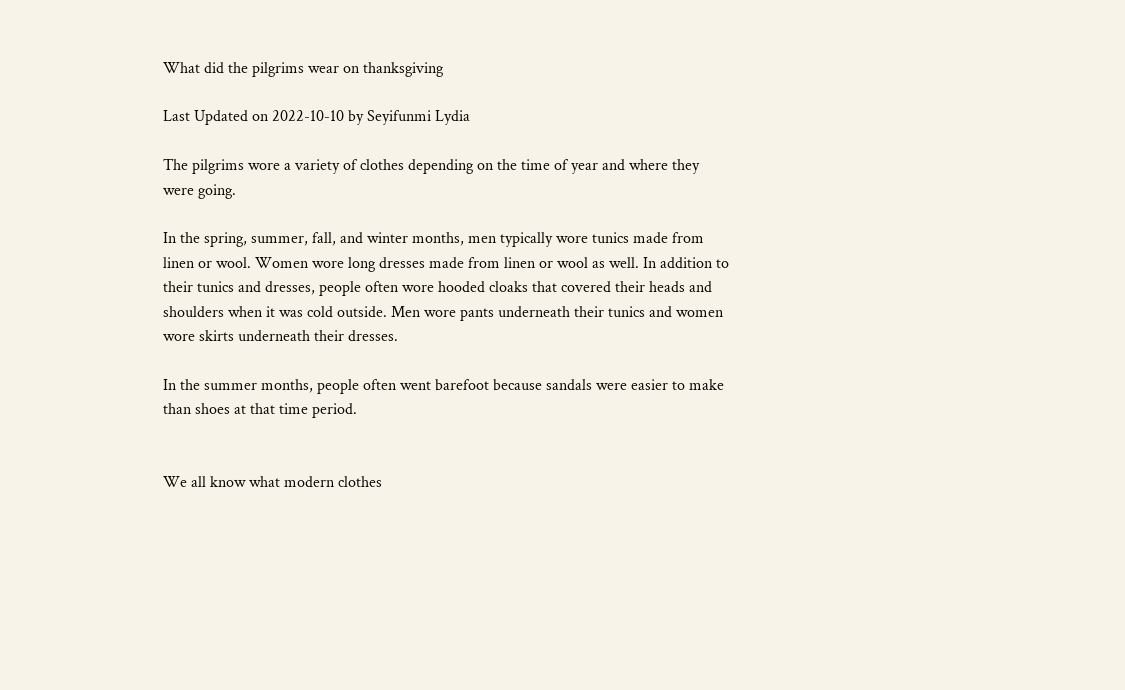What did the pilgrims wear on thanksgiving

Last Updated on 2022-10-10 by Seyifunmi Lydia

The pilgrims wore a variety of clothes depending on the time of year and where they were going.

In the spring, summer, fall, and winter months, men typically wore tunics made from linen or wool. Women wore long dresses made from linen or wool as well. In addition to their tunics and dresses, people often wore hooded cloaks that covered their heads and shoulders when it was cold outside. Men wore pants underneath their tunics and women wore skirts underneath their dresses.

In the summer months, people often went barefoot because sandals were easier to make than shoes at that time period.


We all know what modern clothes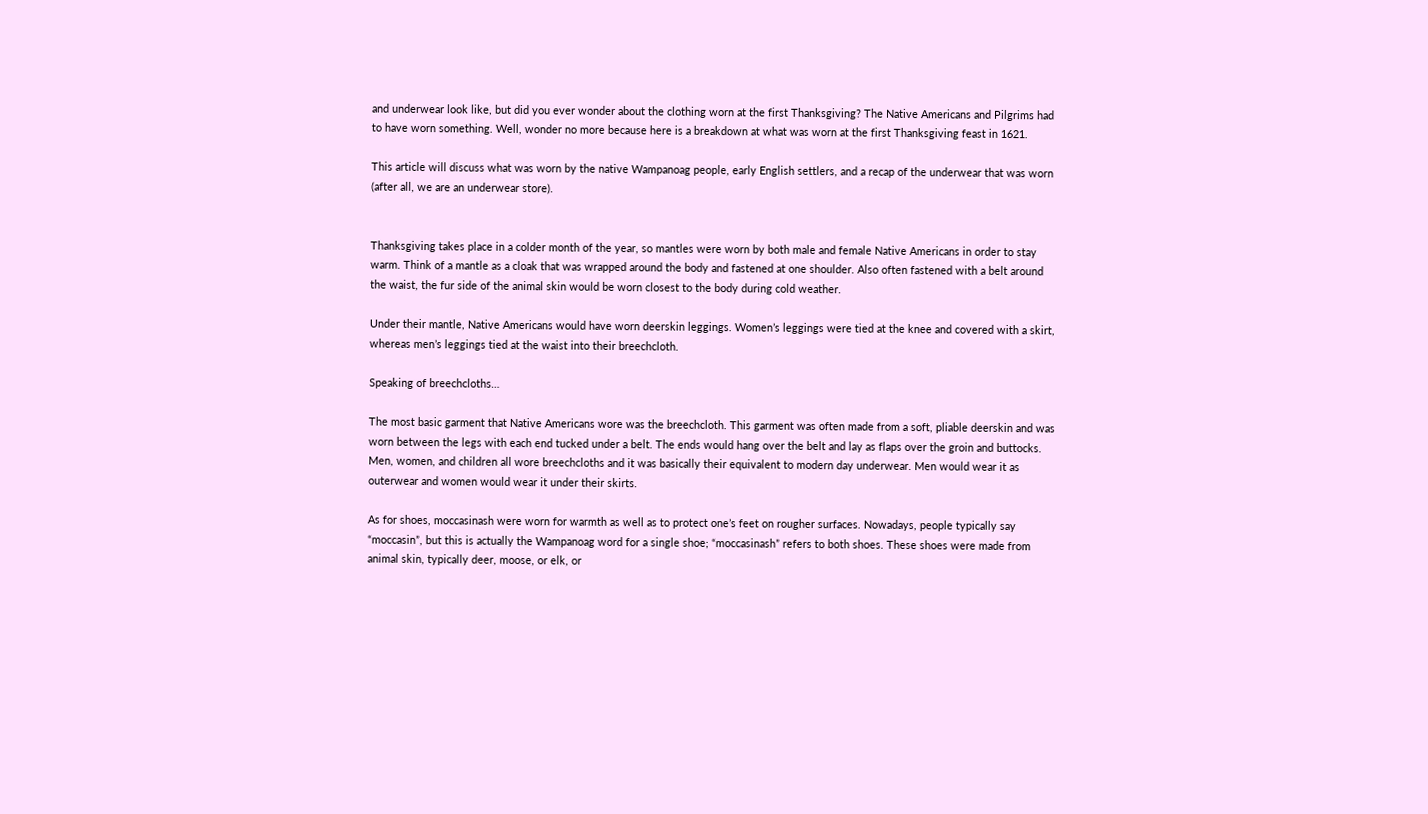and underwear look like, but did you ever wonder about the clothing worn at the first Thanksgiving? The Native Americans and Pilgrims had to have worn something. Well, wonder no more because here is a breakdown at what was worn at the first Thanksgiving feast in 1621.

This article will discuss what was worn by the native Wampanoag people, early English settlers, and a recap of the underwear that was worn (after all, we are an underwear store).


Thanksgiving takes place in a colder month of the year, so mantles were worn by both male and female Native Americans in order to stay warm. Think of a mantle as a cloak that was wrapped around the body and fastened at one shoulder. Also often fastened with a belt around the waist, the fur side of the animal skin would be worn closest to the body during cold weather.

Under their mantle, Native Americans would have worn deerskin leggings. Women’s leggings were tied at the knee and covered with a skirt, whereas men’s leggings tied at the waist into their breechcloth.

Speaking of breechcloths…

The most basic garment that Native Americans wore was the breechcloth. This garment was often made from a soft, pliable deerskin and was worn between the legs with each end tucked under a belt. The ends would hang over the belt and lay as flaps over the groin and buttocks. Men, women, and children all wore breechcloths and it was basically their equivalent to modern day underwear. Men would wear it as outerwear and women would wear it under their skirts.

As for shoes, moccasinash were worn for warmth as well as to protect one’s feet on rougher surfaces. Nowadays, people typically say “moccasin”, but this is actually the Wampanoag word for a single shoe; “moccasinash” refers to both shoes. These shoes were made from animal skin, typically deer, moose, or elk, or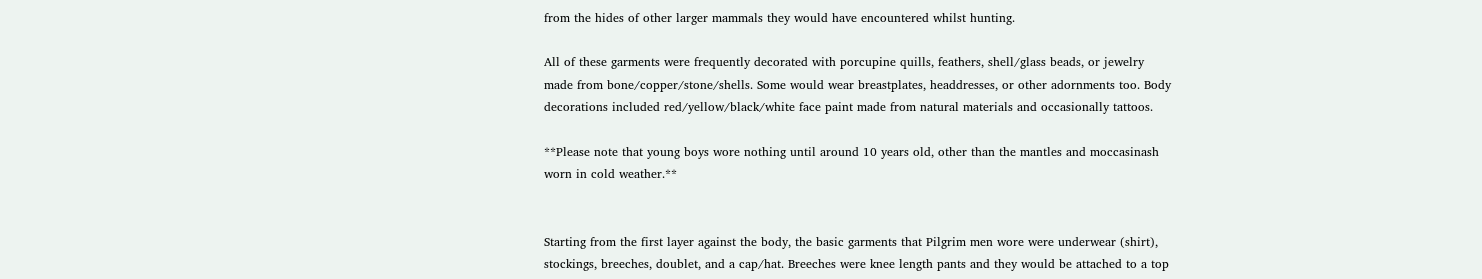from the hides of other larger mammals they would have encountered whilst hunting.

All of these garments were frequently decorated with porcupine quills, feathers, shell/glass beads, or jewelry made from bone/copper/stone/shells. Some would wear breastplates, headdresses, or other adornments too. Body decorations included red/yellow/black/white face paint made from natural materials and occasionally tattoos.

**Please note that young boys wore nothing until around 10 years old, other than the mantles and moccasinash worn in cold weather.**


Starting from the first layer against the body, the basic garments that Pilgrim men wore were underwear (shirt), stockings, breeches, doublet, and a cap/hat. Breeches were knee length pants and they would be attached to a top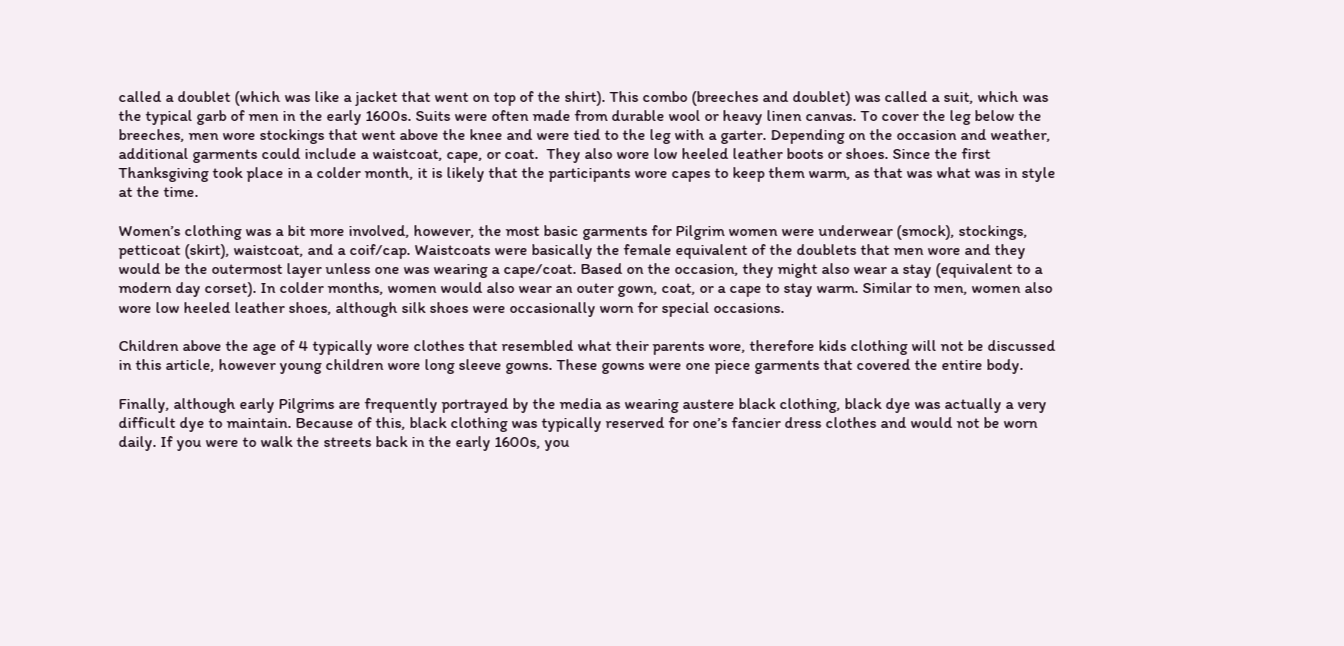called a doublet (which was like a jacket that went on top of the shirt). This combo (breeches and doublet) was called a suit, which was the typical garb of men in the early 1600s. Suits were often made from durable wool or heavy linen canvas. To cover the leg below the breeches, men wore stockings that went above the knee and were tied to the leg with a garter. Depending on the occasion and weather, additional garments could include a waistcoat, cape, or coat.  They also wore low heeled leather boots or shoes. Since the first Thanksgiving took place in a colder month, it is likely that the participants wore capes to keep them warm, as that was what was in style at the time.

Women’s clothing was a bit more involved, however, the most basic garments for Pilgrim women were underwear (smock), stockings, petticoat (skirt), waistcoat, and a coif/cap. Waistcoats were basically the female equivalent of the doublets that men wore and they would be the outermost layer unless one was wearing a cape/coat. Based on the occasion, they might also wear a stay (equivalent to a modern day corset). In colder months, women would also wear an outer gown, coat, or a cape to stay warm. Similar to men, women also wore low heeled leather shoes, although silk shoes were occasionally worn for special occasions.

Children above the age of 4 typically wore clothes that resembled what their parents wore, therefore kids clothing will not be discussed in this article, however young children wore long sleeve gowns. These gowns were one piece garments that covered the entire body.

Finally, although early Pilgrims are frequently portrayed by the media as wearing austere black clothing, black dye was actually a very difficult dye to maintain. Because of this, black clothing was typically reserved for one’s fancier dress clothes and would not be worn daily. If you were to walk the streets back in the early 1600s, you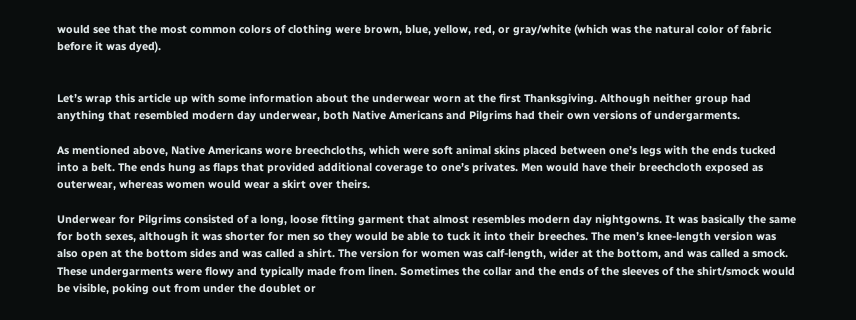would see that the most common colors of clothing were brown, blue, yellow, red, or gray/white (which was the natural color of fabric before it was dyed).


Let’s wrap this article up with some information about the underwear worn at the first Thanksgiving. Although neither group had anything that resembled modern day underwear, both Native Americans and Pilgrims had their own versions of undergarments.

As mentioned above, Native Americans wore breechcloths, which were soft animal skins placed between one’s legs with the ends tucked into a belt. The ends hung as flaps that provided additional coverage to one’s privates. Men would have their breechcloth exposed as outerwear, whereas women would wear a skirt over theirs.

Underwear for Pilgrims consisted of a long, loose fitting garment that almost resembles modern day nightgowns. It was basically the same for both sexes, although it was shorter for men so they would be able to tuck it into their breeches. The men’s knee-length version was also open at the bottom sides and was called a shirt. The version for women was calf-length, wider at the bottom, and was called a smock. These undergarments were flowy and typically made from linen. Sometimes the collar and the ends of the sleeves of the shirt/smock would be visible, poking out from under the doublet or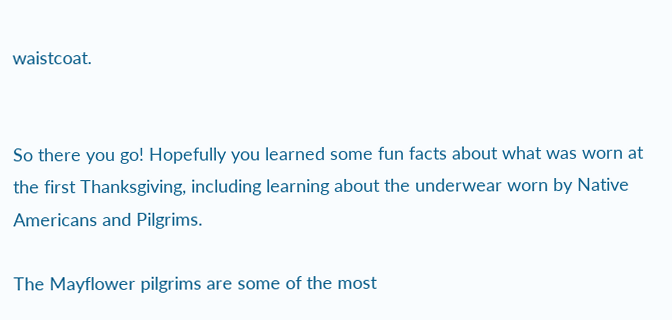waistcoat.


So there you go! Hopefully you learned some fun facts about what was worn at the first Thanksgiving, including learning about the underwear worn by Native Americans and Pilgrims.

The Mayflower pilgrims are some of the most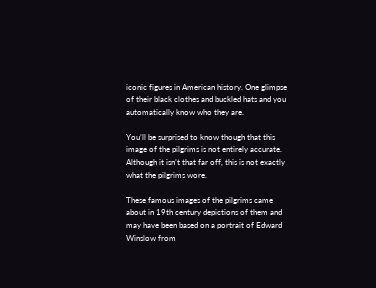iconic figures in American history. One glimpse of their black clothes and buckled hats and you automatically know who they are.

You’ll be surprised to know though that this image of the pilgrims is not entirely accurate. Although it isn’t that far off, this is not exactly what the pilgrims wore.

These famous images of the pilgrims came about in 19th century depictions of them and may have been based on a portrait of Edward Winslow from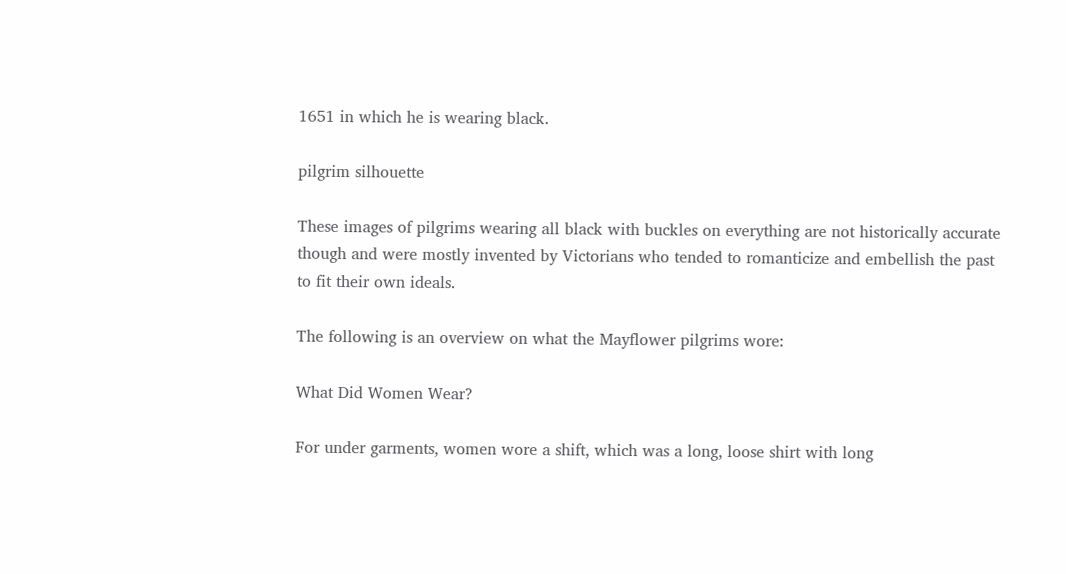1651 in which he is wearing black.

pilgrim silhouette

These images of pilgrims wearing all black with buckles on everything are not historically accurate though and were mostly invented by Victorians who tended to romanticize and embellish the past to fit their own ideals.

The following is an overview on what the Mayflower pilgrims wore:

What Did Women Wear?

For under garments, women wore a shift, which was a long, loose shirt with long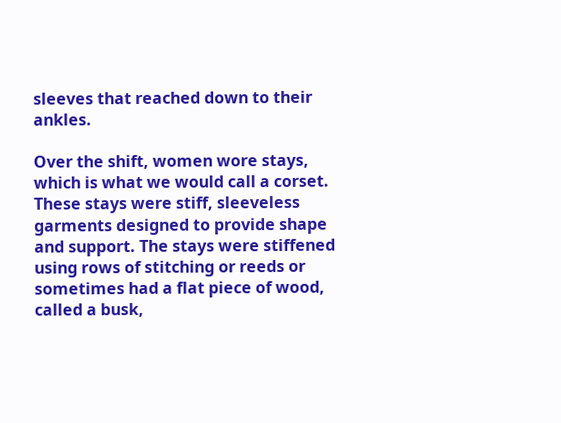sleeves that reached down to their ankles.

Over the shift, women wore stays, which is what we would call a corset. These stays were stiff, sleeveless garments designed to provide shape and support. The stays were stiffened using rows of stitching or reeds or sometimes had a flat piece of wood, called a busk,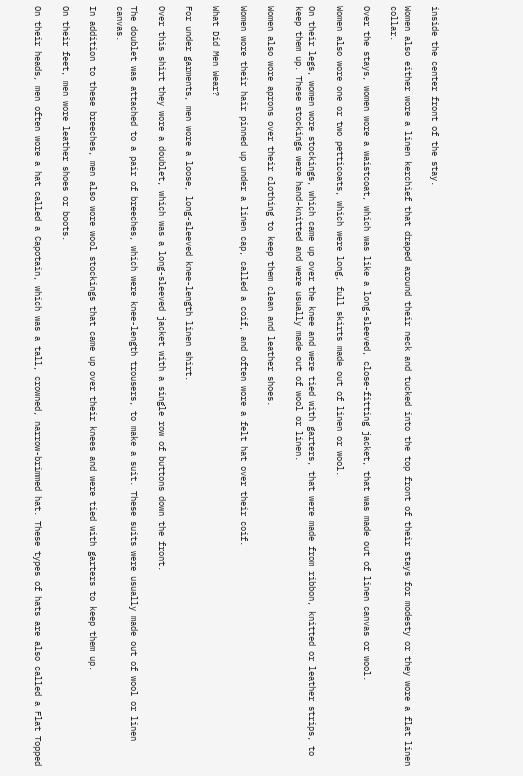inside the center front of the stay.

Women also either wore a linen kerchief that draped around their neck and tucked into the top front of their stays for modesty or they wore a flat linen collar.

Over the stays, women wore a waistcoat, which was like a long-sleeved, close-fitting jacket, that was made out of linen canvas or wool.

Women also wore one or two petticoats, which were long, full skirts made out of linen or wool.

On their legs, women wore stockings, which came up over the knee and were tied with garters, that were made from ribbon, knitted or leather strips, to keep them up. These stockings were hand-knitted and were usually made out of wool or linen.

Women also wore aprons over their clothing to keep them clean and leather shoes.

Women wore their hair pinned up under a linen cap, called a coif, and often wore a felt hat over their coif.

What Did Men Wear?

For under garments, men wore a loose, long-sleeved knee-length linen shirt.

Over this shirt they wore a doublet, which was a long-sleeved jacket with a single row of buttons down the front.

The doublet was attached to a pair of breeches, which were knee-length trousers, to make a suit. These suits were usually made out of wool or linen canvas.

In addition to these breeches, men also wore wool stockings that came up over their knees and were tied with garters to keep them up.

On their feet, men wore leather shoes or boots.

On their heads, men often wore a hat called a Capotain, which was a tall, crowned, narrow-brimmed hat. These types of hats are also called a Flat Topped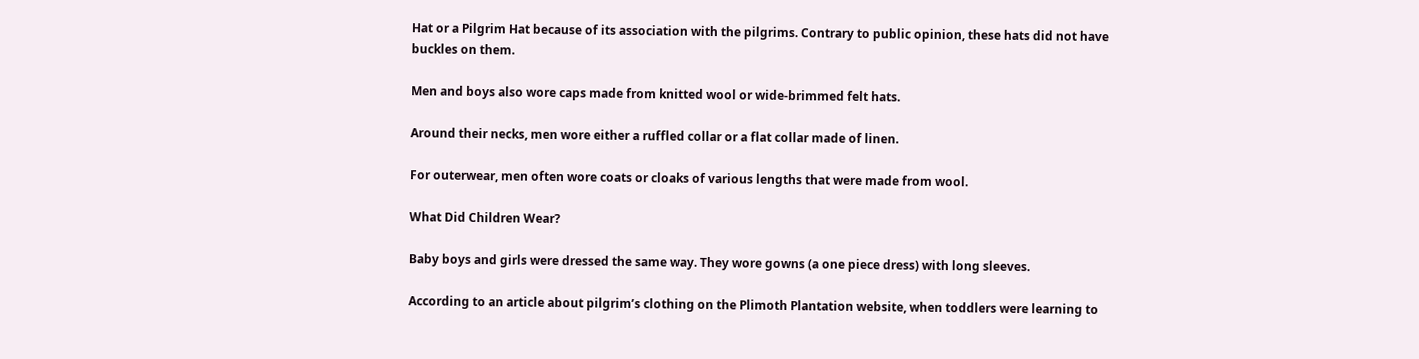Hat or a Pilgrim Hat because of its association with the pilgrims. Contrary to public opinion, these hats did not have buckles on them.

Men and boys also wore caps made from knitted wool or wide-brimmed felt hats.

Around their necks, men wore either a ruffled collar or a flat collar made of linen.

For outerwear, men often wore coats or cloaks of various lengths that were made from wool.

What Did Children Wear?

Baby boys and girls were dressed the same way. They wore gowns (a one piece dress) with long sleeves.

According to an article about pilgrim’s clothing on the Plimoth Plantation website, when toddlers were learning to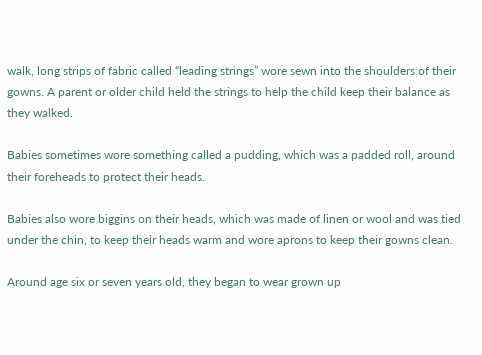walk, long strips of fabric called “leading strings” wore sewn into the shoulders of their gowns. A parent or older child held the strings to help the child keep their balance as they walked.

Babies sometimes wore something called a pudding, which was a padded roll, around their foreheads to protect their heads.

Babies also wore biggins on their heads, which was made of linen or wool and was tied under the chin, to keep their heads warm and wore aprons to keep their gowns clean.

Around age six or seven years old, they began to wear grown up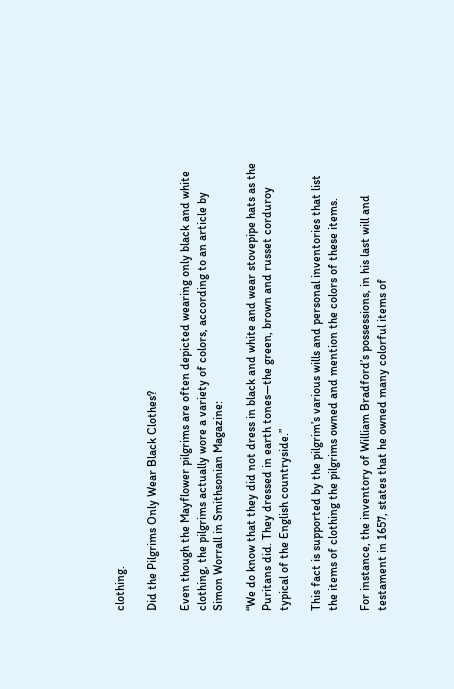clothing.

Did the Pilgrims Only Wear Black Clothes?

Even though the Mayflower pilgrims are often depicted wearing only black and white clothing, the pilgrims actually wore a variety of colors, according to an article by Simon Worrall in Smithsonian Magazine:

“We do know that they did not dress in black and white and wear stovepipe hats as the Puritans did. They dressed in earth tones—the green, brown and russet corduroy typical of the English countryside.”

This fact is supported by the pilgrim’s various wills and personal inventories that list the items of clothing the pilgrims owned and mention the colors of these items.

For instance, the inventory of William Bradford’s possessions, in his last will and testament in 1657, states that he owned many colorful items of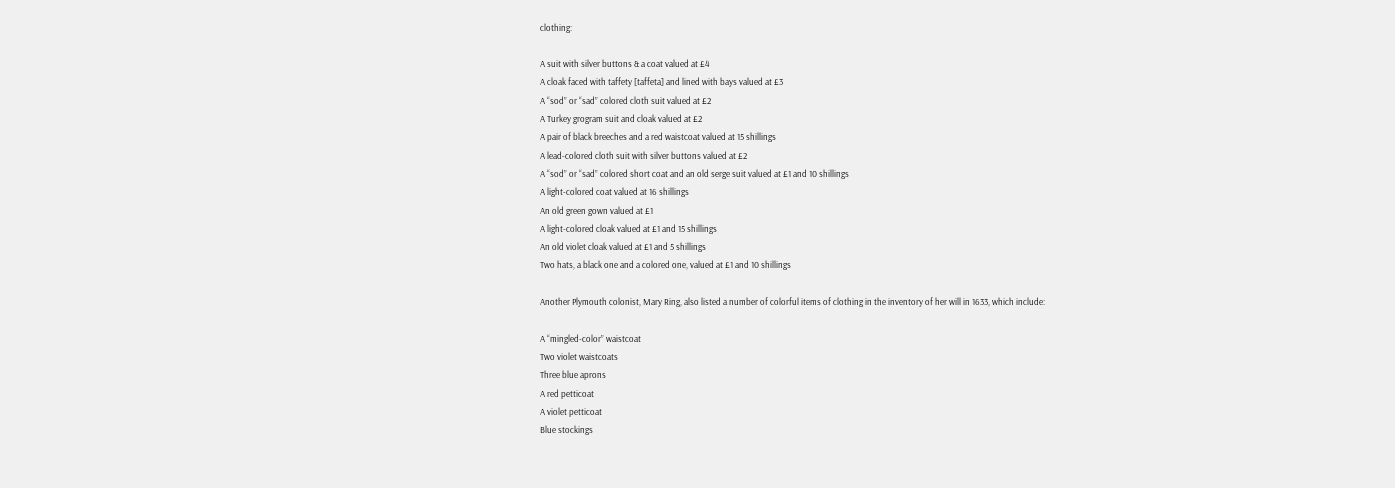clothing:

A suit with silver buttons & a coat valued at £4
A cloak faced with taffety [taffeta] and lined with bays valued at £3
A “sod” or “sad” colored cloth suit valued at £2
A Turkey grogram suit and cloak valued at £2
A pair of black breeches and a red waistcoat valued at 15 shillings
A lead-colored cloth suit with silver buttons valued at £2
A “sod” or “sad” colored short coat and an old serge suit valued at £1 and 10 shillings
A light-colored coat valued at 16 shillings
An old green gown valued at £1
A light-colored cloak valued at £1 and 15 shillings
An old violet cloak valued at £1 and 5 shillings
Two hats, a black one and a colored one, valued at £1 and 10 shillings

Another Plymouth colonist, Mary Ring, also listed a number of colorful items of clothing in the inventory of her will in 1633, which include:

A “mingled-color” waistcoat
Two violet waistcoats
Three blue aprons
A red petticoat
A violet petticoat
Blue stockings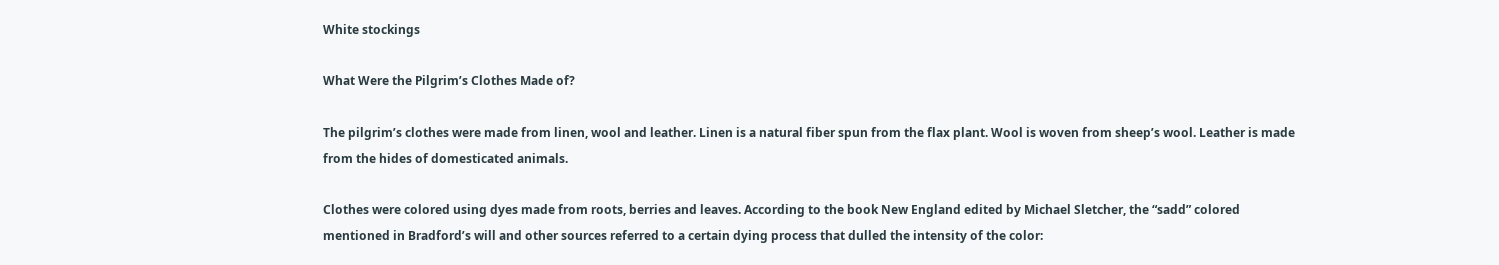White stockings

What Were the Pilgrim’s Clothes Made of?

The pilgrim’s clothes were made from linen, wool and leather. Linen is a natural fiber spun from the flax plant. Wool is woven from sheep’s wool. Leather is made from the hides of domesticated animals.

Clothes were colored using dyes made from roots, berries and leaves. According to the book New England edited by Michael Sletcher, the “sadd” colored mentioned in Bradford’s will and other sources referred to a certain dying process that dulled the intensity of the color: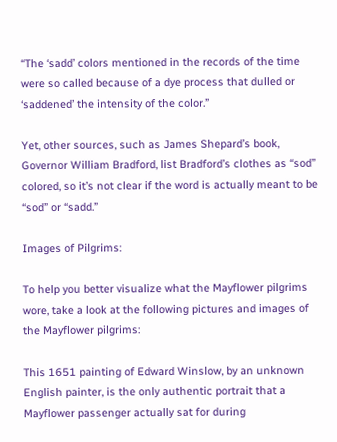“The ‘sadd’ colors mentioned in the records of the time were so called because of a dye process that dulled or ‘saddened’ the intensity of the color.”

Yet, other sources, such as James Shepard’s book, Governor William Bradford, list Bradford’s clothes as “sod” colored, so it’s not clear if the word is actually meant to be “sod” or “sadd.”

Images of Pilgrims:

To help you better visualize what the Mayflower pilgrims wore, take a look at the following pictures and images of the Mayflower pilgrims:

This 1651 painting of Edward Winslow, by an unknown English painter, is the only authentic portrait that a Mayflower passenger actually sat for during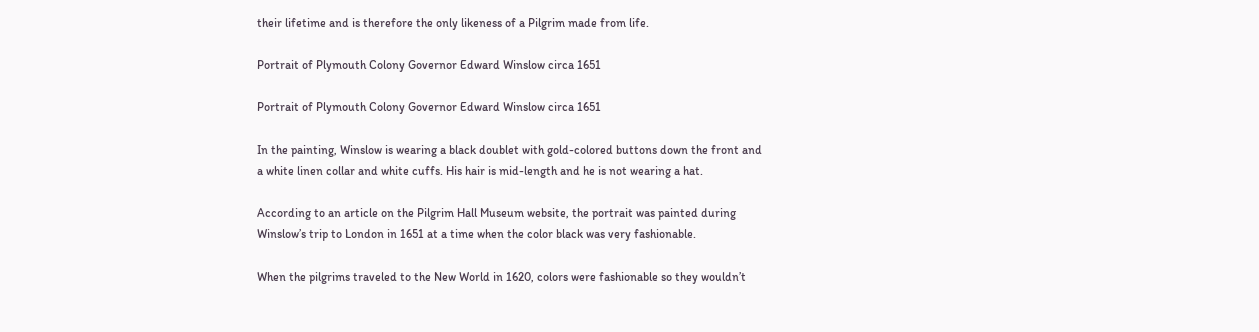their lifetime and is therefore the only likeness of a Pilgrim made from life.

Portrait of Plymouth Colony Governor Edward Winslow circa 1651

Portrait of Plymouth Colony Governor Edward Winslow circa 1651

In the painting, Winslow is wearing a black doublet with gold-colored buttons down the front and a white linen collar and white cuffs. His hair is mid-length and he is not wearing a hat.

According to an article on the Pilgrim Hall Museum website, the portrait was painted during Winslow’s trip to London in 1651 at a time when the color black was very fashionable.

When the pilgrims traveled to the New World in 1620, colors were fashionable so they wouldn’t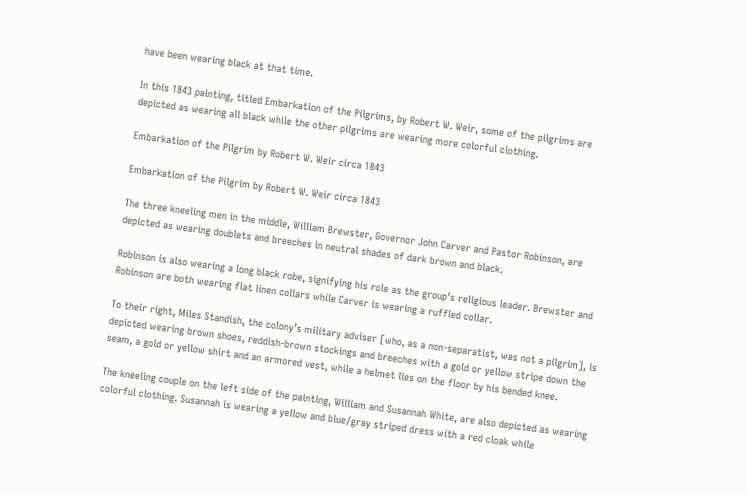have been wearing black at that time.

In this 1843 painting, titled Embarkation of the Pilgrims, by Robert W. Weir, some of the pilgrims are depicted as wearing all black while the other pilgrims are wearing more colorful clothing.

Embarkation of the Pilgrim by Robert W. Weir circa 1843

Embarkation of the Pilgrim by Robert W. Weir circa 1843

The three kneeling men in the middle, William Brewster, Governor John Carver and Pastor Robinson, are depicted as wearing doublets and breeches in neutral shades of dark brown and black.

Robinson is also wearing a long black robe, signifying his role as the group’s religious leader. Brewster and Robinson are both wearing flat linen collars while Carver is wearing a ruffled collar.

To their right, Miles Standish, the colony’s military adviser [who, as a non-separatist, was not a pilgrim], is depicted wearing brown shoes, reddish-brown stockings and breeches with a gold or yellow stripe down the seam, a gold or yellow shirt and an armored vest, while a helmet lies on the floor by his bended knee.

The kneeling couple on the left side of the painting, William and Susannah White, are also depicted as wearing colorful clothing. Susannah is wearing a yellow and blue/gray striped dress with a red cloak while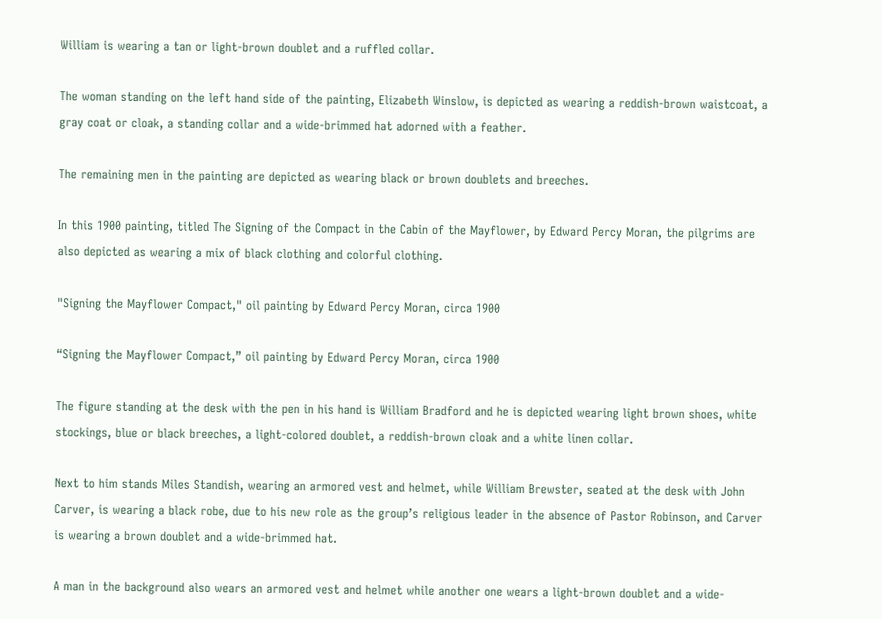William is wearing a tan or light-brown doublet and a ruffled collar.

The woman standing on the left hand side of the painting, Elizabeth Winslow, is depicted as wearing a reddish-brown waistcoat, a gray coat or cloak, a standing collar and a wide-brimmed hat adorned with a feather.

The remaining men in the painting are depicted as wearing black or brown doublets and breeches.

In this 1900 painting, titled The Signing of the Compact in the Cabin of the Mayflower, by Edward Percy Moran, the pilgrims are also depicted as wearing a mix of black clothing and colorful clothing.

"Signing the Mayflower Compact," oil painting by Edward Percy Moran, circa 1900

“Signing the Mayflower Compact,” oil painting by Edward Percy Moran, circa 1900

The figure standing at the desk with the pen in his hand is William Bradford and he is depicted wearing light brown shoes, white stockings, blue or black breeches, a light-colored doublet, a reddish-brown cloak and a white linen collar.

Next to him stands Miles Standish, wearing an armored vest and helmet, while William Brewster, seated at the desk with John Carver, is wearing a black robe, due to his new role as the group’s religious leader in the absence of Pastor Robinson, and Carver is wearing a brown doublet and a wide-brimmed hat.

A man in the background also wears an armored vest and helmet while another one wears a light-brown doublet and a wide-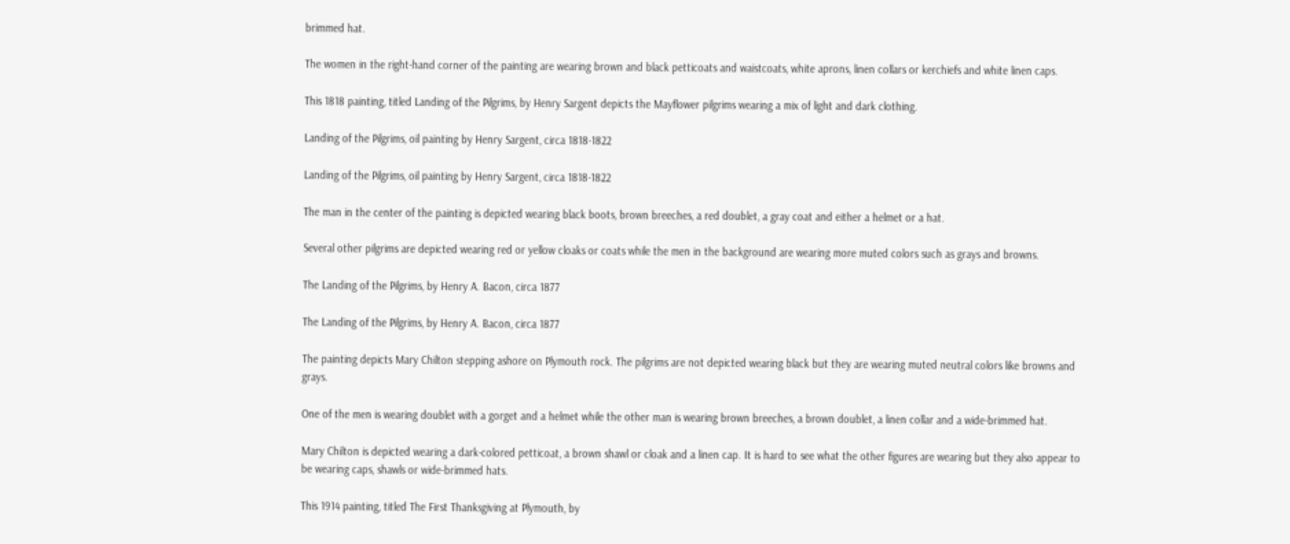brimmed hat.

The women in the right-hand corner of the painting are wearing brown and black petticoats and waistcoats, white aprons, linen collars or kerchiefs and white linen caps.

This 1818 painting, titled Landing of the Pilgrims, by Henry Sargent depicts the Mayflower pilgrims wearing a mix of light and dark clothing.

Landing of the Pilgrims, oil painting by Henry Sargent, circa 1818-1822

Landing of the Pilgrims, oil painting by Henry Sargent, circa 1818-1822

The man in the center of the painting is depicted wearing black boots, brown breeches, a red doublet, a gray coat and either a helmet or a hat.

Several other pilgrims are depicted wearing red or yellow cloaks or coats while the men in the background are wearing more muted colors such as grays and browns.

The Landing of the Pilgrims, by Henry A. Bacon, circa 1877

The Landing of the Pilgrims, by Henry A. Bacon, circa 1877

The painting depicts Mary Chilton stepping ashore on Plymouth rock. The pilgrims are not depicted wearing black but they are wearing muted neutral colors like browns and grays.

One of the men is wearing doublet with a gorget and a helmet while the other man is wearing brown breeches, a brown doublet, a linen collar and a wide-brimmed hat.

Mary Chilton is depicted wearing a dark-colored petticoat, a brown shawl or cloak and a linen cap. It is hard to see what the other figures are wearing but they also appear to be wearing caps, shawls or wide-brimmed hats.

This 1914 painting, titled The First Thanksgiving at Plymouth, by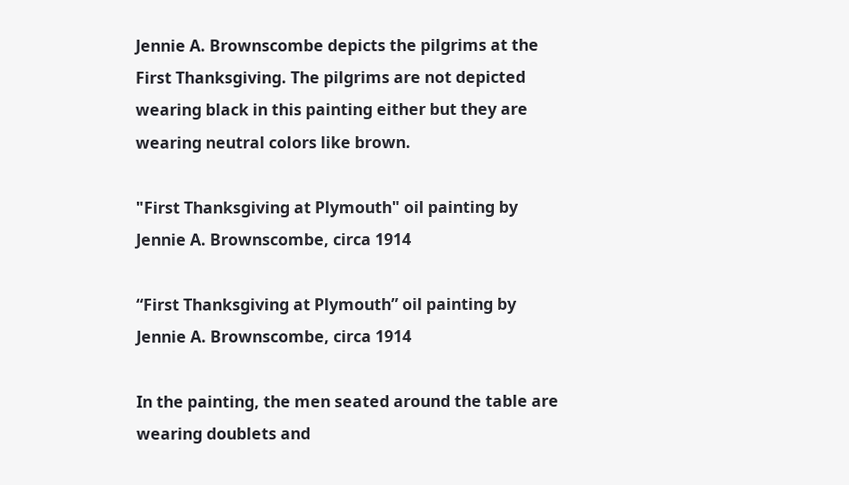Jennie A. Brownscombe depicts the pilgrims at the First Thanksgiving. The pilgrims are not depicted wearing black in this painting either but they are wearing neutral colors like brown.

"First Thanksgiving at Plymouth" oil painting by Jennie A. Brownscombe, circa 1914

“First Thanksgiving at Plymouth” oil painting by Jennie A. Brownscombe, circa 1914

In the painting, the men seated around the table are wearing doublets and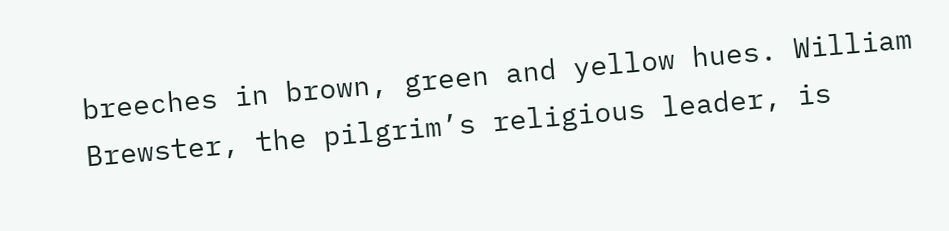breeches in brown, green and yellow hues. William Brewster, the pilgrim’s religious leader, is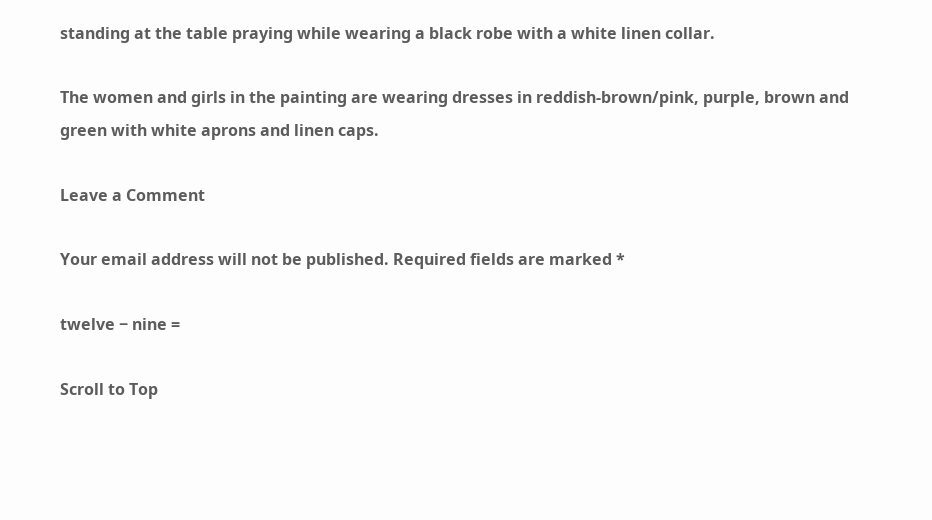standing at the table praying while wearing a black robe with a white linen collar.

The women and girls in the painting are wearing dresses in reddish-brown/pink, purple, brown and green with white aprons and linen caps.

Leave a Comment

Your email address will not be published. Required fields are marked *

twelve − nine =

Scroll to Top